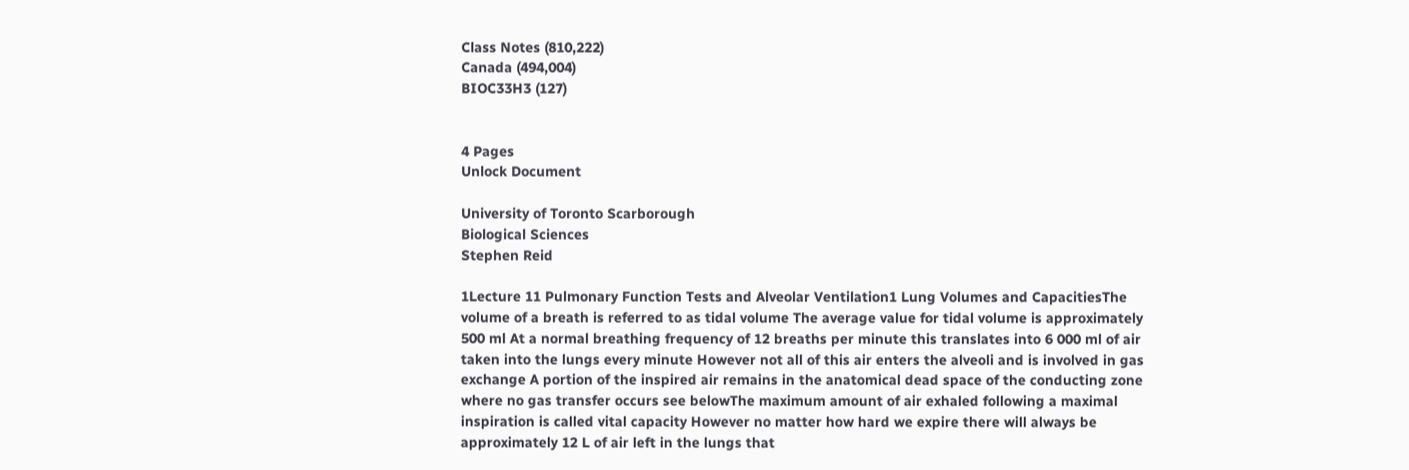Class Notes (810,222)
Canada (494,004)
BIOC33H3 (127)


4 Pages
Unlock Document

University of Toronto Scarborough
Biological Sciences
Stephen Reid

1Lecture 11 Pulmonary Function Tests and Alveolar Ventilation1 Lung Volumes and CapacitiesThe volume of a breath is referred to as tidal volume The average value for tidal volume is approximately 500 ml At a normal breathing frequency of 12 breaths per minute this translates into 6 000 ml of air taken into the lungs every minute However not all of this air enters the alveoli and is involved in gas exchange A portion of the inspired air remains in the anatomical dead space of the conducting zone where no gas transfer occurs see belowThe maximum amount of air exhaled following a maximal inspiration is called vital capacity However no matter how hard we expire there will always be approximately 12 L of air left in the lungs that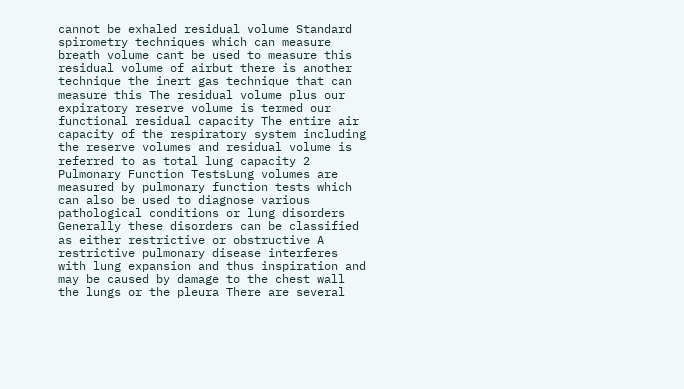cannot be exhaled residual volume Standard spirometry techniques which can measure breath volume cant be used to measure this residual volume of airbut there is another technique the inert gas technique that can measure this The residual volume plus our expiratory reserve volume is termed our functional residual capacity The entire air capacity of the respiratory system including the reserve volumes and residual volume is referred to as total lung capacity 2 Pulmonary Function TestsLung volumes are measured by pulmonary function tests which can also be used to diagnose various pathological conditions or lung disorders Generally these disorders can be classified as either restrictive or obstructive A restrictive pulmonary disease interferes with lung expansion and thus inspiration and may be caused by damage to the chest wall the lungs or the pleura There are several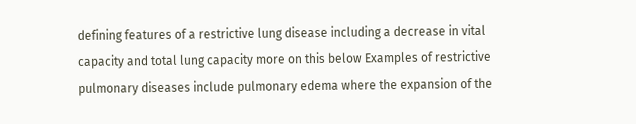defining features of a restrictive lung disease including a decrease in vital capacity and total lung capacity more on this below Examples of restrictive pulmonary diseases include pulmonary edema where the expansion of the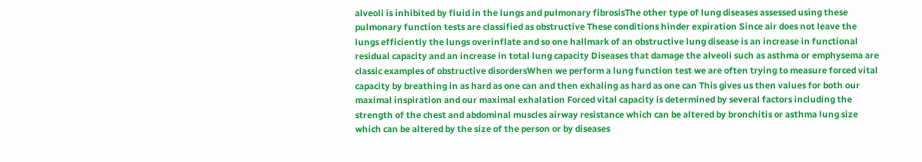alveoli is inhibited by fluid in the lungs and pulmonary fibrosisThe other type of lung diseases assessed using these pulmonary function tests are classified as obstructive These conditions hinder expiration Since air does not leave the lungs efficiently the lungs overinflate and so one hallmark of an obstructive lung disease is an increase in functional residual capacity and an increase in total lung capacity Diseases that damage the alveoli such as asthma or emphysema are classic examples of obstructive disordersWhen we perform a lung function test we are often trying to measure forced vital capacity by breathing in as hard as one can and then exhaling as hard as one can This gives us then values for both our maximal inspiration and our maximal exhalation Forced vital capacity is determined by several factors including the strength of the chest and abdominal muscles airway resistance which can be altered by bronchitis or asthma lung size which can be altered by the size of the person or by diseases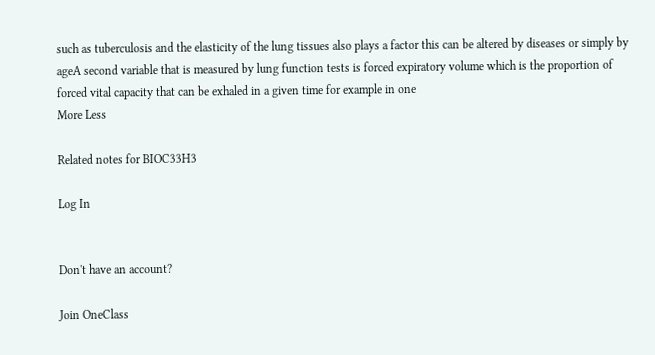such as tuberculosis and the elasticity of the lung tissues also plays a factor this can be altered by diseases or simply by ageA second variable that is measured by lung function tests is forced expiratory volume which is the proportion of forced vital capacity that can be exhaled in a given time for example in one
More Less

Related notes for BIOC33H3

Log In


Don't have an account?

Join OneClass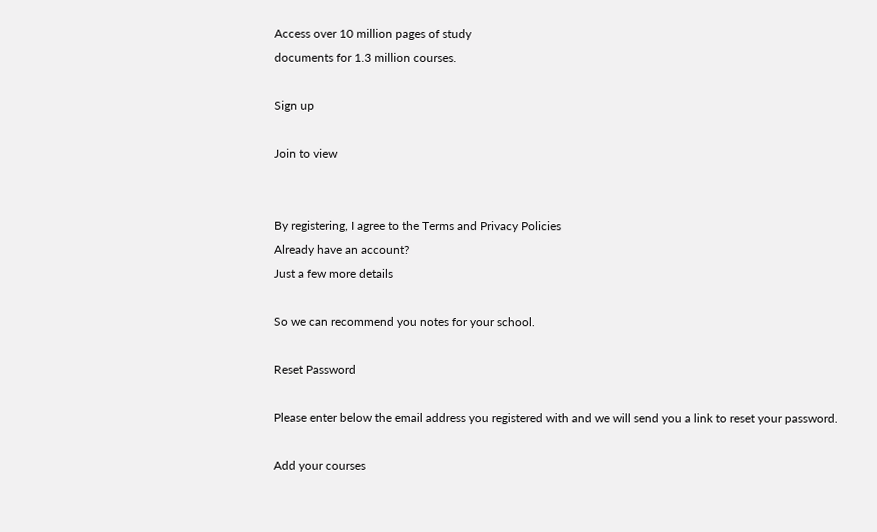Access over 10 million pages of study
documents for 1.3 million courses.

Sign up

Join to view


By registering, I agree to the Terms and Privacy Policies
Already have an account?
Just a few more details

So we can recommend you notes for your school.

Reset Password

Please enter below the email address you registered with and we will send you a link to reset your password.

Add your courses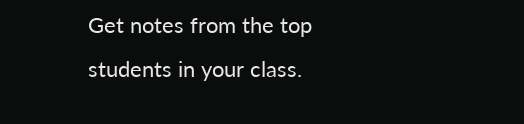Get notes from the top students in your class.